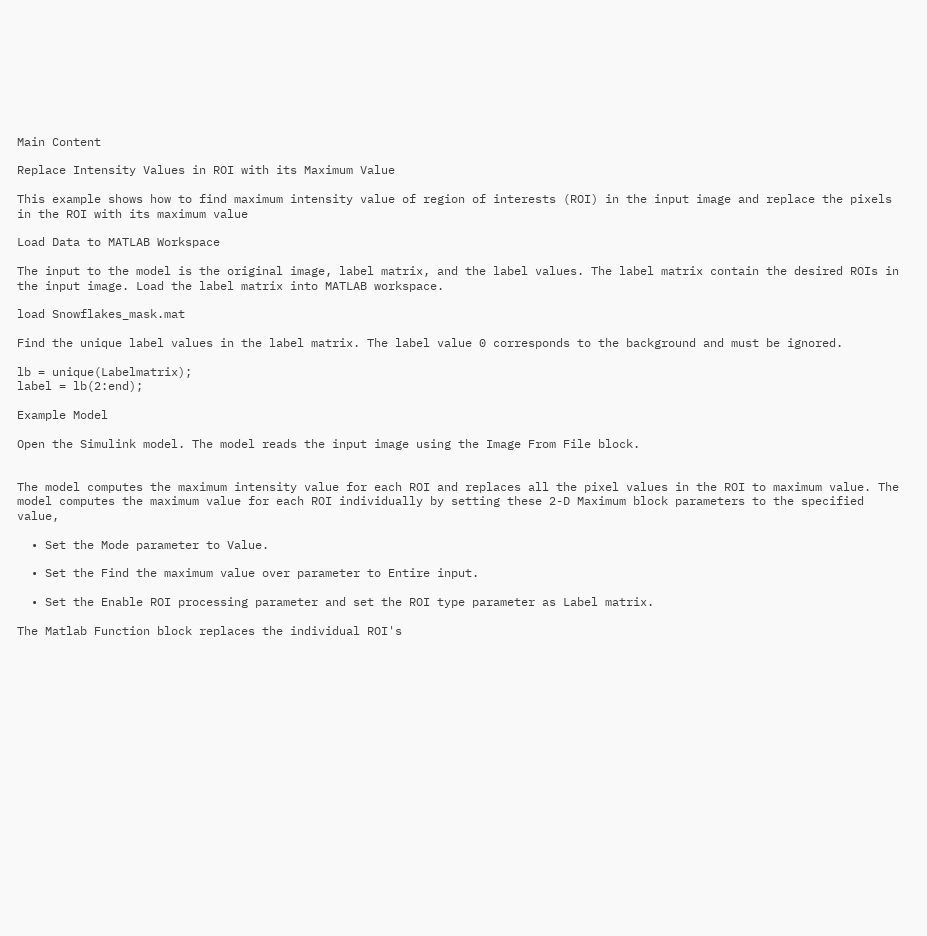Main Content

Replace Intensity Values in ROI with its Maximum Value

This example shows how to find maximum intensity value of region of interests (ROI) in the input image and replace the pixels in the ROI with its maximum value

Load Data to MATLAB Workspace

The input to the model is the original image, label matrix, and the label values. The label matrix contain the desired ROIs in the input image. Load the label matrix into MATLAB workspace.

load Snowflakes_mask.mat

Find the unique label values in the label matrix. The label value 0 corresponds to the background and must be ignored.

lb = unique(Labelmatrix);
label = lb(2:end);

Example Model

Open the Simulink model. The model reads the input image using the Image From File block.


The model computes the maximum intensity value for each ROI and replaces all the pixel values in the ROI to maximum value. The model computes the maximum value for each ROI individually by setting these 2-D Maximum block parameters to the specified value,

  • Set the Mode parameter to Value.

  • Set the Find the maximum value over parameter to Entire input.

  • Set the Enable ROI processing parameter and set the ROI type parameter as Label matrix.

The Matlab Function block replaces the individual ROI's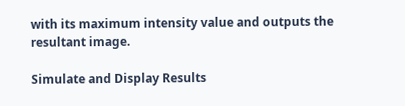with its maximum intensity value and outputs the resultant image.

Simulate and Display Results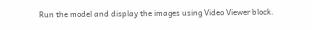Run the model and display the images using Video Viewer block.